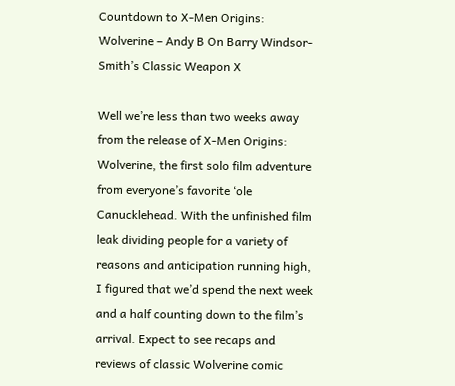Countdown to X-Men Origins: Wolverine – Andy B On Barry Windsor-Smith’s Classic Weapon X

Well we’re less than two weeks away from the release of X-Men Origins: Wolverine, the first solo film adventure from everyone’s favorite ‘ole Canucklehead. With the unfinished film leak dividing people for a variety of reasons and anticipation running high, I figured that we’d spend the next week and a half counting down to the film’s arrival. Expect to see recaps and reviews of classic Wolverine comic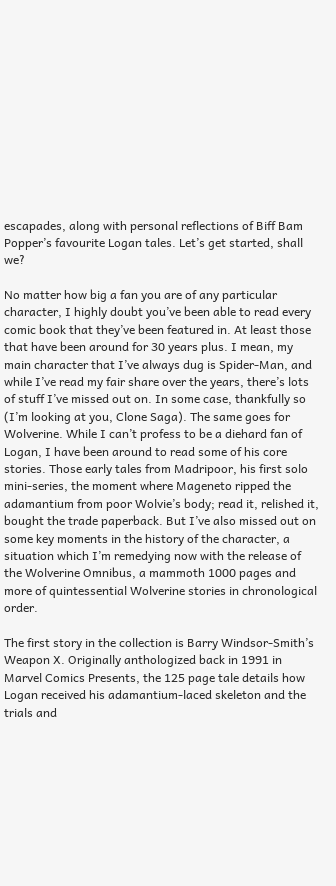escapades, along with personal reflections of Biff Bam Popper’s favourite Logan tales. Let’s get started, shall we?

No matter how big a fan you are of any particular character, I highly doubt you’ve been able to read every comic book that they’ve been featured in. At least those that have been around for 30 years plus. I mean, my main character that I’ve always dug is Spider-Man, and while I’ve read my fair share over the years, there’s lots of stuff I’ve missed out on. In some case, thankfully so (I’m looking at you, Clone Saga). The same goes for Wolverine. While I can’t profess to be a diehard fan of Logan, I have been around to read some of his core stories. Those early tales from Madripoor, his first solo mini-series, the moment where Mageneto ripped the adamantium from poor Wolvie’s body; read it, relished it, bought the trade paperback. But I’ve also missed out on some key moments in the history of the character, a situation which I’m remedying now with the release of the Wolverine Omnibus, a mammoth 1000 pages and more of quintessential Wolverine stories in chronological order.

The first story in the collection is Barry Windsor-Smith’s Weapon X. Originally anthologized back in 1991 in Marvel Comics Presents, the 125 page tale details how Logan received his adamantium-laced skeleton and the trials and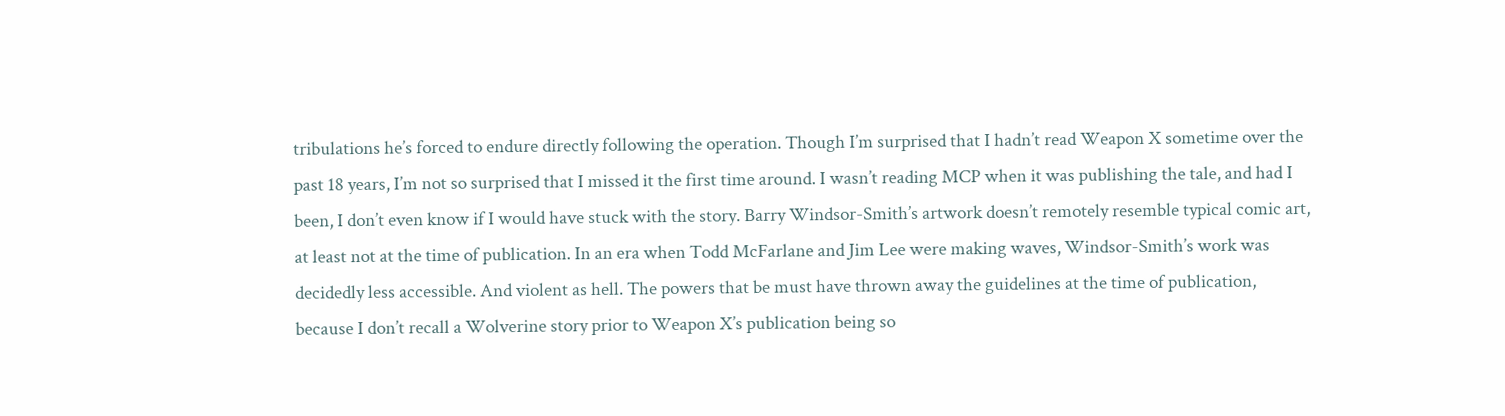tribulations he’s forced to endure directly following the operation. Though I’m surprised that I hadn’t read Weapon X sometime over the past 18 years, I’m not so surprised that I missed it the first time around. I wasn’t reading MCP when it was publishing the tale, and had I been, I don’t even know if I would have stuck with the story. Barry Windsor-Smith’s artwork doesn’t remotely resemble typical comic art, at least not at the time of publication. In an era when Todd McFarlane and Jim Lee were making waves, Windsor-Smith’s work was decidedly less accessible. And violent as hell. The powers that be must have thrown away the guidelines at the time of publication, because I don’t recall a Wolverine story prior to Weapon X’s publication being so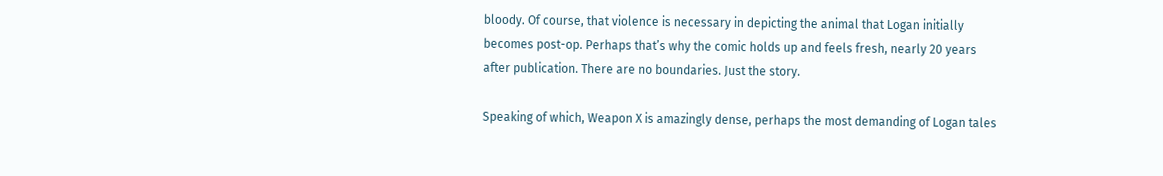bloody. Of course, that violence is necessary in depicting the animal that Logan initially becomes post-op. Perhaps that’s why the comic holds up and feels fresh, nearly 20 years after publication. There are no boundaries. Just the story.

Speaking of which, Weapon X is amazingly dense, perhaps the most demanding of Logan tales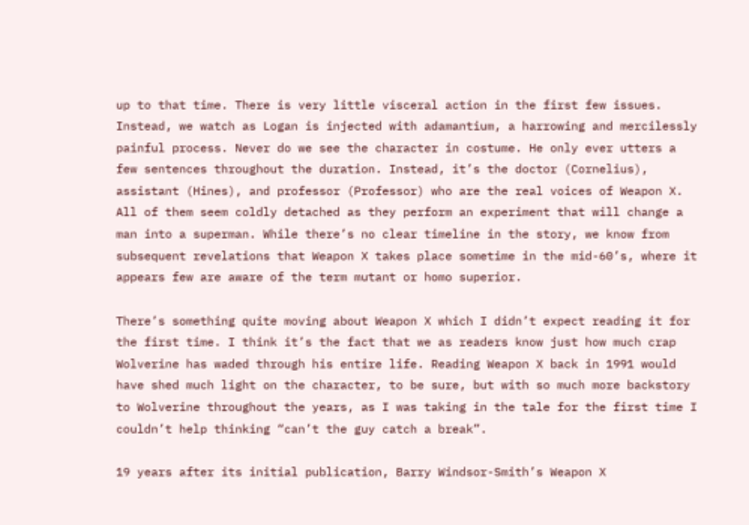up to that time. There is very little visceral action in the first few issues. Instead, we watch as Logan is injected with adamantium, a harrowing and mercilessly painful process. Never do we see the character in costume. He only ever utters a few sentences throughout the duration. Instead, it’s the doctor (Cornelius), assistant (Hines), and professor (Professor) who are the real voices of Weapon X. All of them seem coldly detached as they perform an experiment that will change a man into a superman. While there’s no clear timeline in the story, we know from subsequent revelations that Weapon X takes place sometime in the mid-60’s, where it appears few are aware of the term mutant or homo superior.

There’s something quite moving about Weapon X which I didn’t expect reading it for the first time. I think it’s the fact that we as readers know just how much crap Wolverine has waded through his entire life. Reading Weapon X back in 1991 would have shed much light on the character, to be sure, but with so much more backstory to Wolverine throughout the years, as I was taking in the tale for the first time I couldn’t help thinking “can’t the guy catch a break”.

19 years after its initial publication, Barry Windsor-Smith’s Weapon X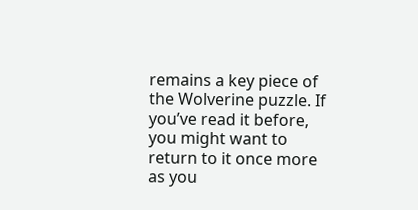remains a key piece of the Wolverine puzzle. If you’ve read it before, you might want to return to it once more as you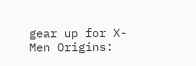gear up for X-Men Origins: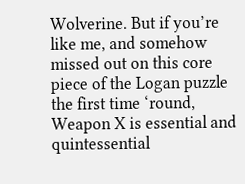Wolverine. But if you’re like me, and somehow missed out on this core piece of the Logan puzzle the first time ‘round, Weapon X is essential and quintessential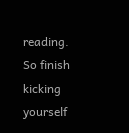reading. So finish kicking yourself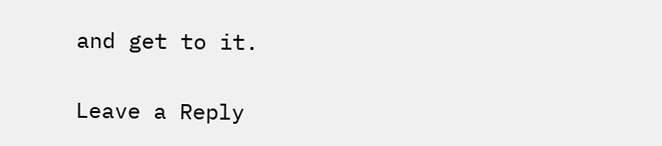and get to it.

Leave a Reply